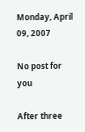Monday, April 09, 2007

No post for you

After three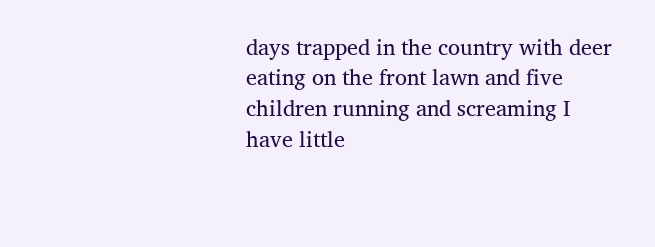days trapped in the country with deer eating on the front lawn and five children running and screaming I have little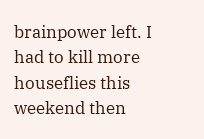brainpower left. I had to kill more houseflies this weekend then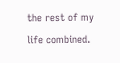the rest of my life combined.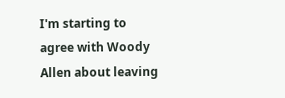I'm starting to agree with Woody Allen about leaving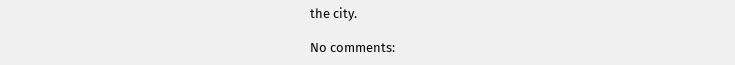the city.

No comments: